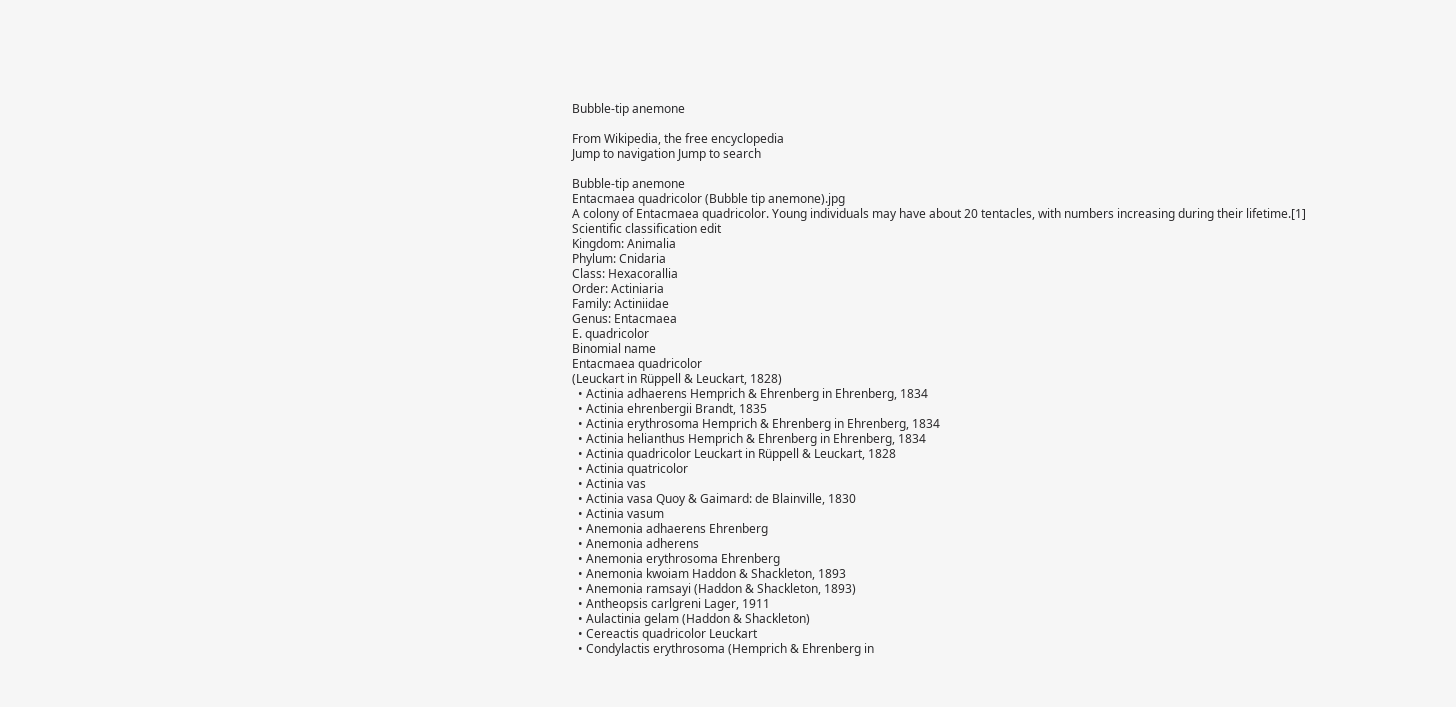Bubble-tip anemone

From Wikipedia, the free encyclopedia
Jump to navigation Jump to search

Bubble-tip anemone
Entacmaea quadricolor (Bubble tip anemone).jpg
A colony of Entacmaea quadricolor. Young individuals may have about 20 tentacles, with numbers increasing during their lifetime.[1]
Scientific classification edit
Kingdom: Animalia
Phylum: Cnidaria
Class: Hexacorallia
Order: Actiniaria
Family: Actiniidae
Genus: Entacmaea
E. quadricolor
Binomial name
Entacmaea quadricolor
(Leuckart in Rüppell & Leuckart, 1828)
  • Actinia adhaerens Hemprich & Ehrenberg in Ehrenberg, 1834
  • Actinia ehrenbergii Brandt, 1835
  • Actinia erythrosoma Hemprich & Ehrenberg in Ehrenberg, 1834
  • Actinia helianthus Hemprich & Ehrenberg in Ehrenberg, 1834
  • Actinia quadricolor Leuckart in Rüppell & Leuckart, 1828
  • Actinia quatricolor
  • Actinia vas
  • Actinia vasa Quoy & Gaimard: de Blainville, 1830
  • Actinia vasum
  • Anemonia adhaerens Ehrenberg
  • Anemonia adherens
  • Anemonia erythrosoma Ehrenberg
  • Anemonia kwoiam Haddon & Shackleton, 1893
  • Anemonia ramsayi (Haddon & Shackleton, 1893)
  • Antheopsis carlgreni Lager, 1911
  • Aulactinia gelam (Haddon & Shackleton)
  • Cereactis quadricolor Leuckart
  • Condylactis erythrosoma (Hemprich & Ehrenberg in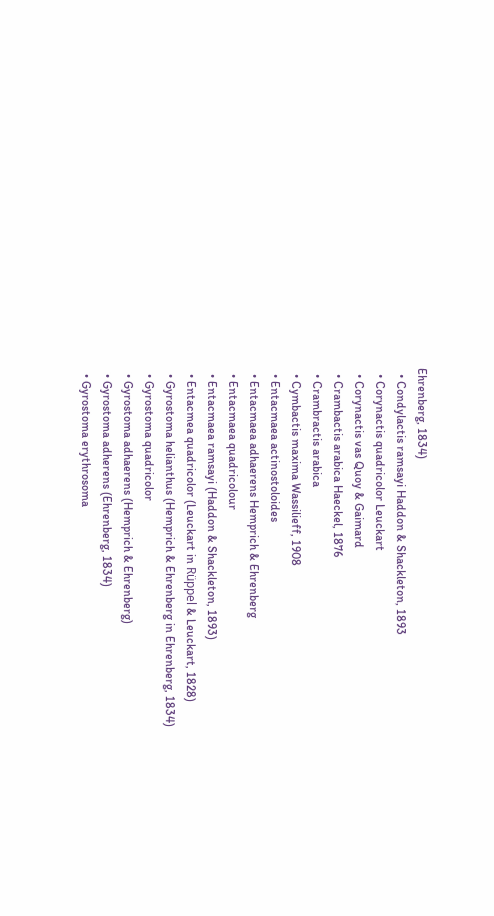Ehrenberg, 1834)
  • Condylactis ramsayi Haddon & Shackleton, 1893
  • Corynactis quadricolor Leuckart
  • Corynactis vas Quoy & Gaimard
  • Crambactis arabica Haeckel, 1876
  • Crambractis arabica
  • Cymbactis maxima Wassilieff, 1908
  • Entacmaea actinostoloides
  • Entacmaea adhaerens Hemprich & Ehrenberg
  • Entacmaea quadricolour
  • Entacmaea ramsayi (Haddon & Shackleton, 1893)
  • Entacmea quadricolor (Leuckart in Rüppel & Leuckart, 1828)
  • Gyrostoma helianthus (Hemprich & Ehrenberg in Ehrenberg, 1834)
  • Gyrostoma quadricolor
  • Gyrostoma adhaerens (Hemprich & Ehrenberg)
  • Gyrostoma adherens (Ehrenberg, 1834)
  • Gyrostoma erythrosoma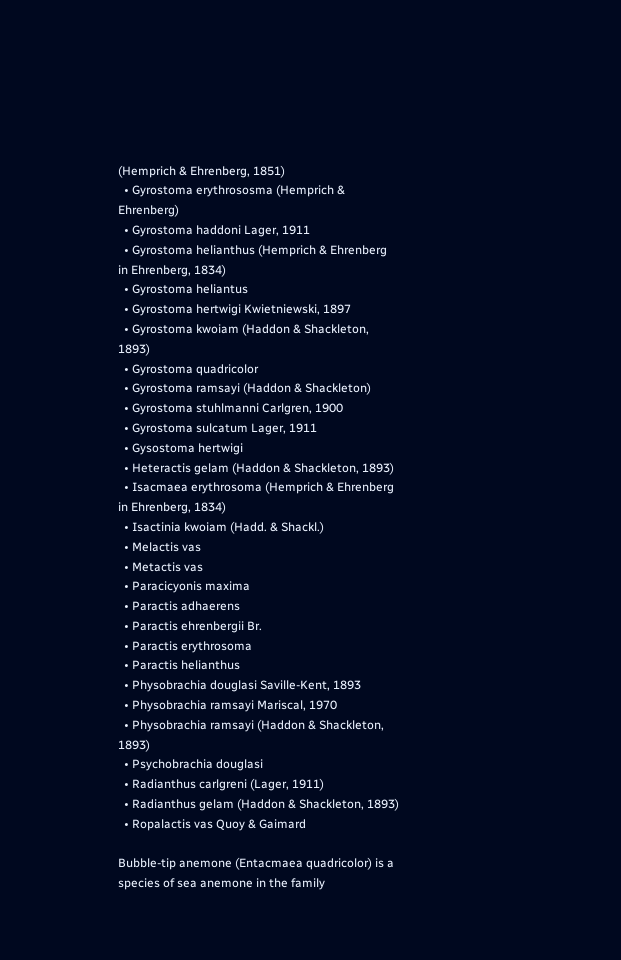(Hemprich & Ehrenberg, 1851)
  • Gyrostoma erythrososma (Hemprich & Ehrenberg)
  • Gyrostoma haddoni Lager, 1911
  • Gyrostoma helianthus (Hemprich & Ehrenberg in Ehrenberg, 1834)
  • Gyrostoma heliantus
  • Gyrostoma hertwigi Kwietniewski, 1897
  • Gyrostoma kwoiam (Haddon & Shackleton, 1893)
  • Gyrostoma quadricolor
  • Gyrostoma ramsayi (Haddon & Shackleton)
  • Gyrostoma stuhlmanni Carlgren, 1900
  • Gyrostoma sulcatum Lager, 1911
  • Gysostoma hertwigi
  • Heteractis gelam (Haddon & Shackleton, 1893)
  • Isacmaea erythrosoma (Hemprich & Ehrenberg in Ehrenberg, 1834)
  • Isactinia kwoiam (Hadd. & Shackl.)
  • Melactis vas
  • Metactis vas
  • Paracicyonis maxima
  • Paractis adhaerens
  • Paractis ehrenbergii Br.
  • Paractis erythrosoma
  • Paractis helianthus
  • Physobrachia douglasi Saville-Kent, 1893
  • Physobrachia ramsayi Mariscal, 1970
  • Physobrachia ramsayi (Haddon & Shackleton, 1893)
  • Psychobrachia douglasi
  • Radianthus carlgreni (Lager, 1911)
  • Radianthus gelam (Haddon & Shackleton, 1893)
  • Ropalactis vas Quoy & Gaimard

Bubble-tip anemone (Entacmaea quadricolor) is a species of sea anemone in the family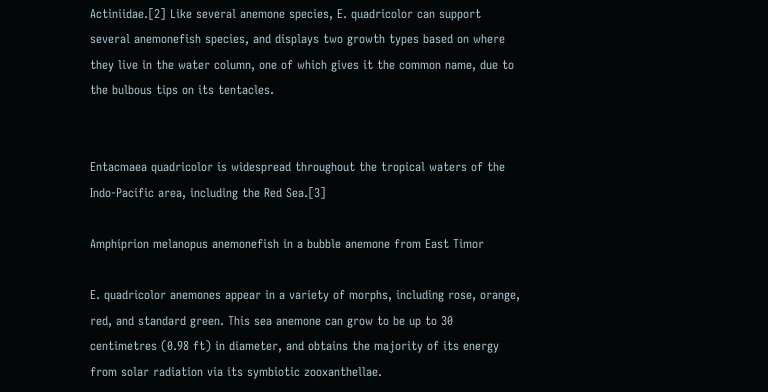Actiniidae.[2] Like several anemone species, E. quadricolor can support several anemonefish species, and displays two growth types based on where they live in the water column, one of which gives it the common name, due to the bulbous tips on its tentacles.


Entacmaea quadricolor is widespread throughout the tropical waters of the Indo-Pacific area, including the Red Sea.[3]

Amphiprion melanopus anemonefish in a bubble anemone from East Timor

E. quadricolor anemones appear in a variety of morphs, including rose, orange, red, and standard green. This sea anemone can grow to be up to 30 centimetres (0.98 ft) in diameter, and obtains the majority of its energy from solar radiation via its symbiotic zooxanthellae.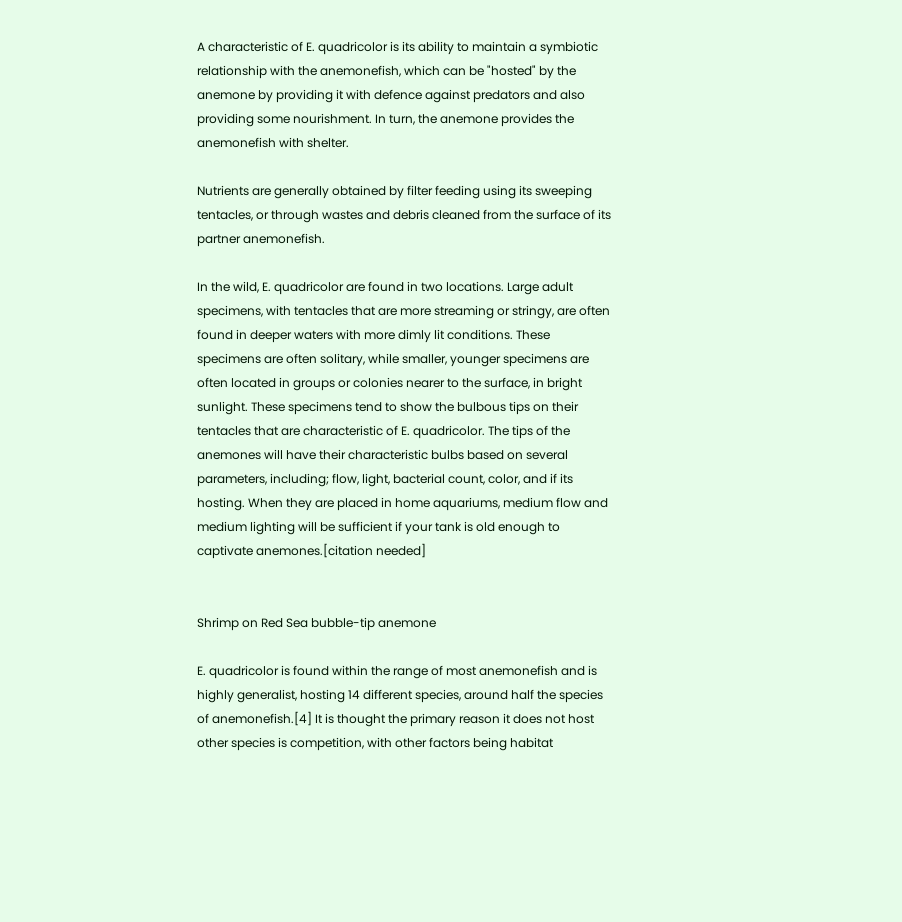A characteristic of E. quadricolor is its ability to maintain a symbiotic relationship with the anemonefish, which can be "hosted" by the anemone by providing it with defence against predators and also providing some nourishment. In turn, the anemone provides the anemonefish with shelter.

Nutrients are generally obtained by filter feeding using its sweeping tentacles, or through wastes and debris cleaned from the surface of its partner anemonefish.

In the wild, E. quadricolor are found in two locations. Large adult specimens, with tentacles that are more streaming or stringy, are often found in deeper waters with more dimly lit conditions. These specimens are often solitary, while smaller, younger specimens are often located in groups or colonies nearer to the surface, in bright sunlight. These specimens tend to show the bulbous tips on their tentacles that are characteristic of E. quadricolor. The tips of the anemones will have their characteristic bulbs based on several parameters, including; flow, light, bacterial count, color, and if its hosting. When they are placed in home aquariums, medium flow and medium lighting will be sufficient if your tank is old enough to captivate anemones.[citation needed]


Shrimp on Red Sea bubble-tip anemone

E. quadricolor is found within the range of most anemonefish and is highly generalist, hosting 14 different species, around half the species of anemonefish.[4] It is thought the primary reason it does not host other species is competition, with other factors being habitat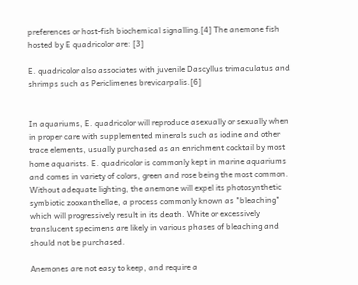preferences or host-fish biochemical signalling.[4] The anemone fish hosted by E quadricolor are: [3]

E. quadricolor also associates with juvenile Dascyllus trimaculatus and shrimps such as Periclimenes brevicarpalis.[6]


In aquariums, E. quadricolor will reproduce asexually or sexually when in proper care with supplemented minerals such as iodine and other trace elements, usually purchased as an enrichment cocktail by most home aquarists. E. quadricolor is commonly kept in marine aquariums and comes in variety of colors, green and rose being the most common. Without adequate lighting, the anemone will expel its photosynthetic symbiotic zooxanthellae, a process commonly known as "bleaching" which will progressively result in its death. White or excessively translucent specimens are likely in various phases of bleaching and should not be purchased.

Anemones are not easy to keep, and require a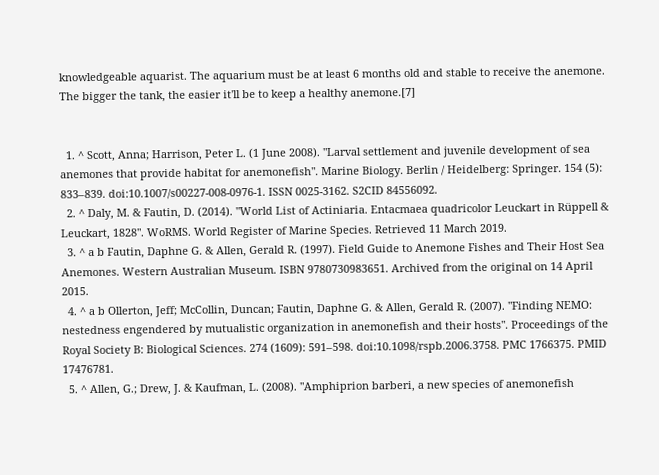knowledgeable aquarist. The aquarium must be at least 6 months old and stable to receive the anemone. The bigger the tank, the easier it'll be to keep a healthy anemone.[7]


  1. ^ Scott, Anna; Harrison, Peter L. (1 June 2008). "Larval settlement and juvenile development of sea anemones that provide habitat for anemonefish". Marine Biology. Berlin / Heidelberg: Springer. 154 (5): 833–839. doi:10.1007/s00227-008-0976-1. ISSN 0025-3162. S2CID 84556092.
  2. ^ Daly, M. & Fautin, D. (2014). "World List of Actiniaria. Entacmaea quadricolor Leuckart in Rüppell & Leuckart, 1828". WoRMS. World Register of Marine Species. Retrieved 11 March 2019.
  3. ^ a b Fautin, Daphne G. & Allen, Gerald R. (1997). Field Guide to Anemone Fishes and Their Host Sea Anemones. Western Australian Museum. ISBN 9780730983651. Archived from the original on 14 April 2015.
  4. ^ a b Ollerton, Jeff; McCollin, Duncan; Fautin, Daphne G. & Allen, Gerald R. (2007). "Finding NEMO: nestedness engendered by mutualistic organization in anemonefish and their hosts". Proceedings of the Royal Society B: Biological Sciences. 274 (1609): 591–598. doi:10.1098/rspb.2006.3758. PMC 1766375. PMID 17476781.
  5. ^ Allen, G.; Drew, J. & Kaufman, L. (2008). "Amphiprion barberi, a new species of anemonefish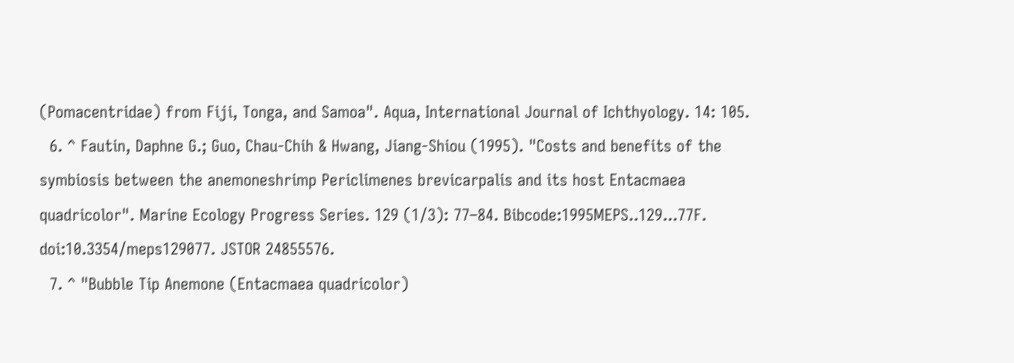(Pomacentridae) from Fiji, Tonga, and Samoa". Aqua, International Journal of Ichthyology. 14: 105.
  6. ^ Fautin, Daphne G.; Guo, Chau-Chih & Hwang, Jiang-Shiou (1995). "Costs and benefits of the symbiosis between the anemoneshrimp Periclimenes brevicarpalis and its host Entacmaea quadricolor". Marine Ecology Progress Series. 129 (1/3): 77–84. Bibcode:1995MEPS..129...77F. doi:10.3354/meps129077. JSTOR 24855576.
  7. ^ "Bubble Tip Anemone (Entacmaea quadricolor)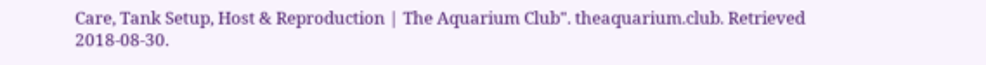Care, Tank Setup, Host & Reproduction | The Aquarium Club". theaquarium.club. Retrieved 2018-08-30.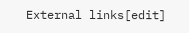External links[edit]